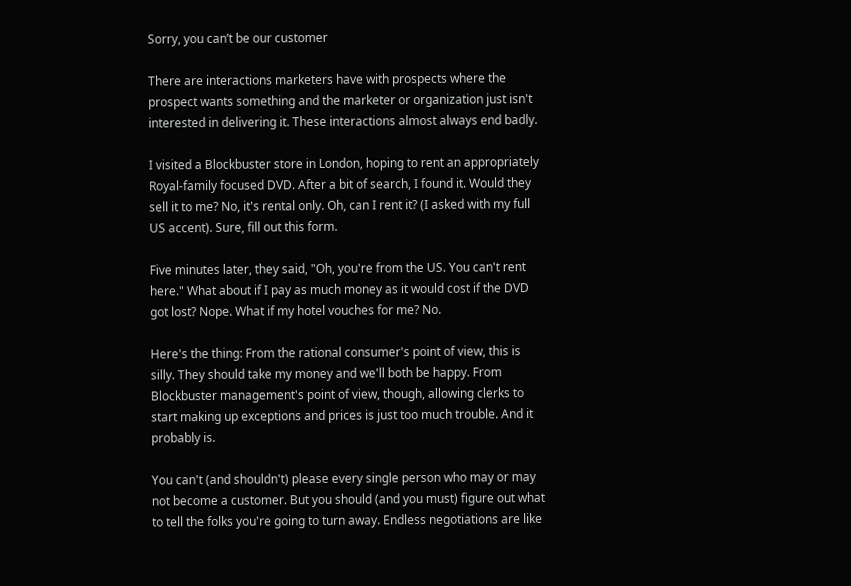Sorry, you can’t be our customer

There are interactions marketers have with prospects where the prospect wants something and the marketer or organization just isn't interested in delivering it. These interactions almost always end badly.

I visited a Blockbuster store in London, hoping to rent an appropriately Royal-family focused DVD. After a bit of search, I found it. Would they sell it to me? No, it's rental only. Oh, can I rent it? (I asked with my full US accent). Sure, fill out this form.

Five minutes later, they said, "Oh, you're from the US. You can't rent here." What about if I pay as much money as it would cost if the DVD got lost? Nope. What if my hotel vouches for me? No.

Here's the thing: From the rational consumer's point of view, this is silly. They should take my money and we'll both be happy. From Blockbuster management's point of view, though, allowing clerks to start making up exceptions and prices is just too much trouble. And it probably is.

You can't (and shouldn't) please every single person who may or may not become a customer. But you should (and you must) figure out what to tell the folks you're going to turn away. Endless negotiations are like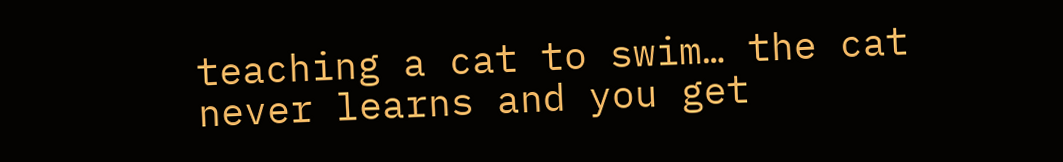teaching a cat to swim… the cat never learns and you get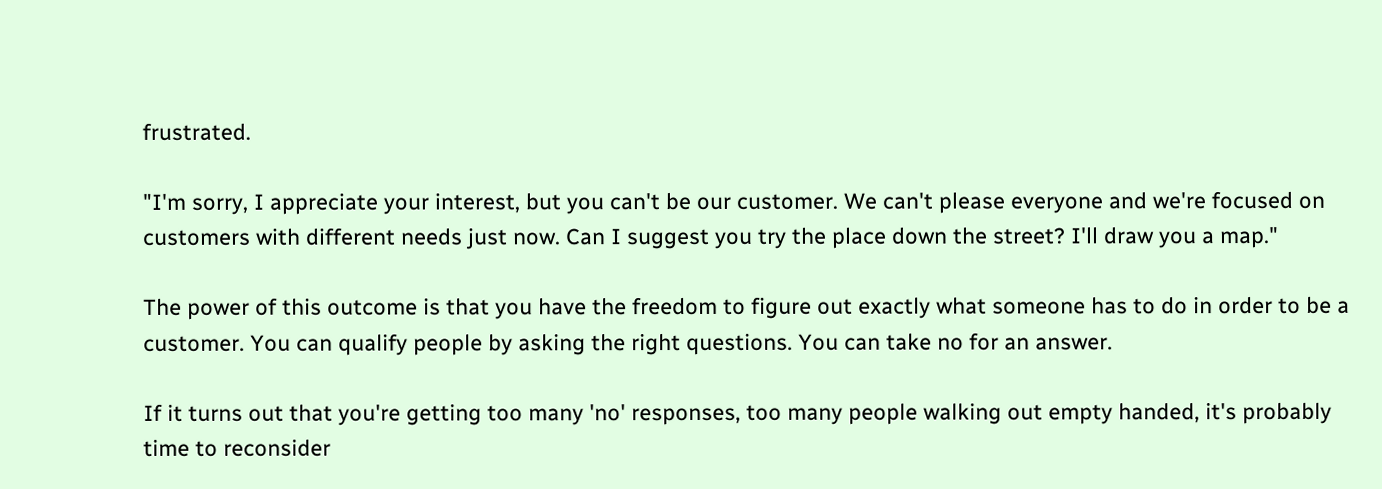frustrated.

"I'm sorry, I appreciate your interest, but you can't be our customer. We can't please everyone and we're focused on customers with different needs just now. Can I suggest you try the place down the street? I'll draw you a map."

The power of this outcome is that you have the freedom to figure out exactly what someone has to do in order to be a customer. You can qualify people by asking the right questions. You can take no for an answer.

If it turns out that you're getting too many 'no' responses, too many people walking out empty handed, it's probably time to reconsider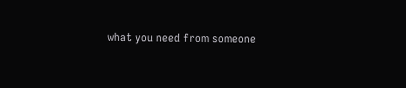what you need from someone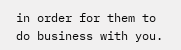in order for them to do business with you.